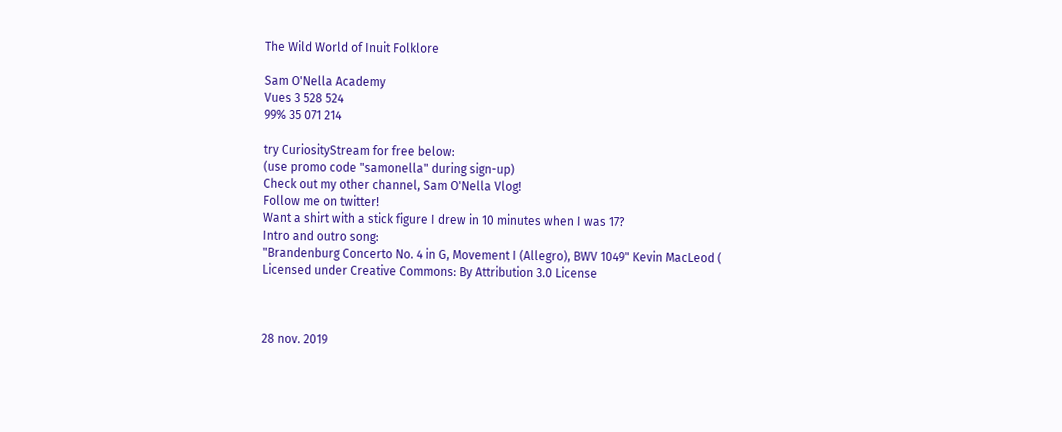The Wild World of Inuit Folklore

Sam O'Nella Academy
Vues 3 528 524
99% 35 071 214

try CuriosityStream for free below:
(use promo code "samonella" during sign-up)
Check out my other channel, Sam O'Nella Vlog!
Follow me on twitter!
Want a shirt with a stick figure I drew in 10 minutes when I was 17?
Intro and outro song:
"Brandenburg Concerto No. 4 in G, Movement I (Allegro), BWV 1049" Kevin MacLeod (
Licensed under Creative Commons: By Attribution 3.0 License



28 nov. 2019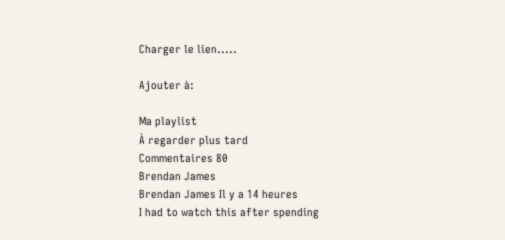Charger le lien.....

Ajouter à:

Ma playlist
À regarder plus tard
Commentaires 80
Brendan James
Brendan James Il y a 14 heures
I had to watch this after spending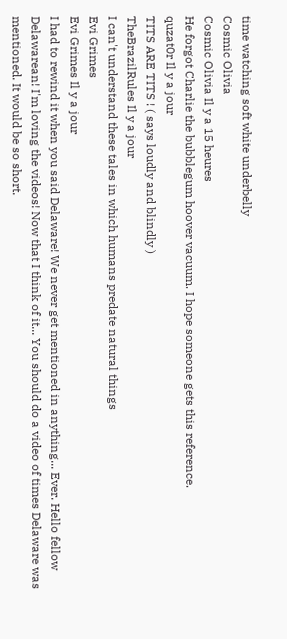time watching soft white underbelly
Cosmic Olivia
Cosmic Olivia Il y a 15 heures
He forgot Charlie the bubblegum hoover vacuum. I hope someone gets this reference.
quzat0r Il y a jour
TITS ARE TITS ! ( says loudly and blindly )
TheBrazilRules Il y a jour
I can't understand these tales in which humans predate natural things
Evi Grimes
Evi Grimes Il y a jour
I had to rewind it when you said Delaware! We never get mentioned in anything... Ever. Hello fellow Delawarean! I'm loving the videos! Now that I think of it... You should do a video of times Delaware was mentioned. It would be so short.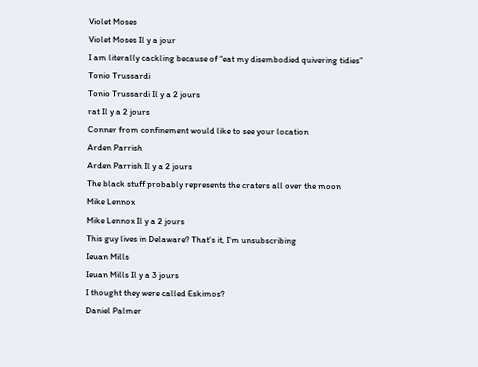Violet Moses
Violet Moses Il y a jour
I am literally cackling because of “eat my disembodied quivering tidies”
Tonio Trussardi
Tonio Trussardi Il y a 2 jours
rat Il y a 2 jours
Conner from confinement would like to see your location
Arden Parrish
Arden Parrish Il y a 2 jours
The black stuff probably represents the craters all over the moon
Mike Lennox
Mike Lennox Il y a 2 jours
This guy lives in Delaware? That's it, I'm unsubscribing
Ieuan Mills
Ieuan Mills Il y a 3 jours
I thought they were called Eskimos?
Daniel Palmer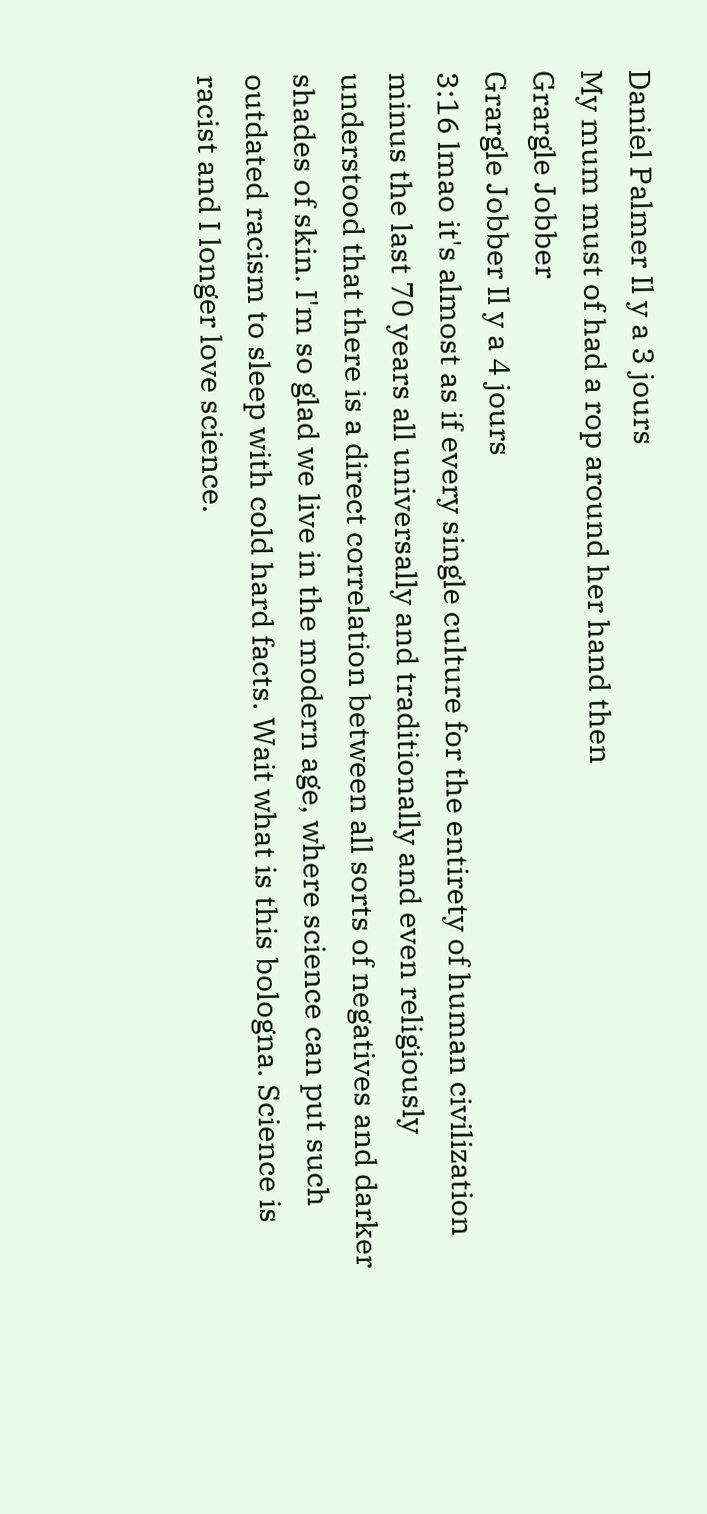Daniel Palmer Il y a 3 jours
My mum must of had a rop around her hand then
Grargle Jobber
Grargle Jobber Il y a 4 jours
3:16 lmao it's almost as if every single culture for the entirety of human civilization minus the last 70 years all universally and traditionally and even religiously understood that there is a direct correlation between all sorts of negatives and darker shades of skin. I'm so glad we live in the modern age, where science can put such outdated racism to sleep with cold hard facts. Wait what is this bologna. Science is racist and I longer love science.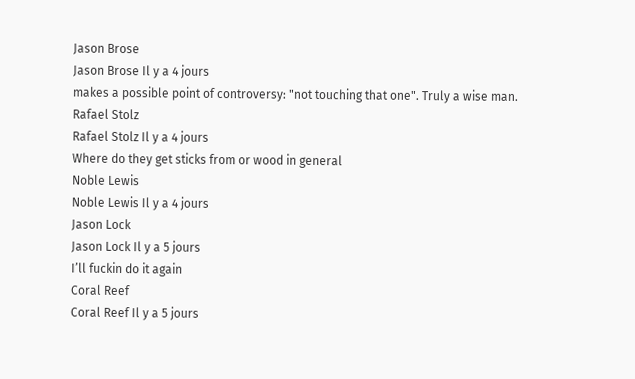Jason Brose
Jason Brose Il y a 4 jours
makes a possible point of controversy: "not touching that one". Truly a wise man.
Rafael Stolz
Rafael Stolz Il y a 4 jours
Where do they get sticks from or wood in general
Noble Lewis
Noble Lewis Il y a 4 jours
Jason Lock
Jason Lock Il y a 5 jours
I’ll fuckin do it again
Coral Reef
Coral Reef Il y a 5 jours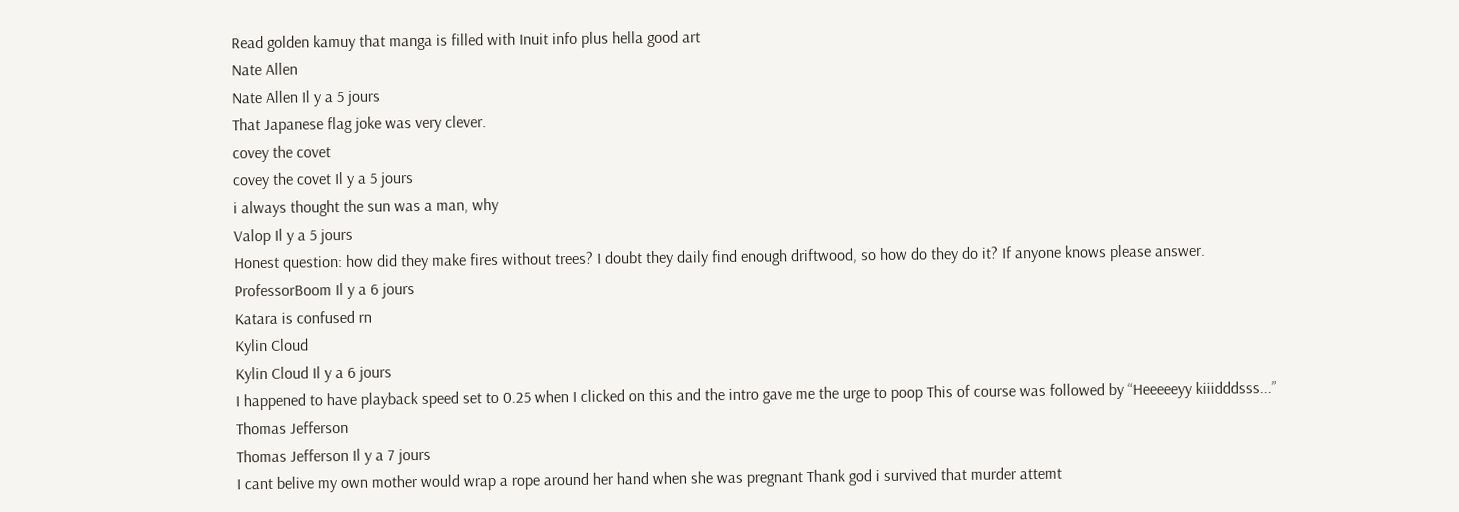Read golden kamuy that manga is filled with Inuit info plus hella good art
Nate Allen
Nate Allen Il y a 5 jours
That Japanese flag joke was very clever.
covey the covet
covey the covet Il y a 5 jours
i always thought the sun was a man, why
Valop Il y a 5 jours
Honest question: how did they make fires without trees? I doubt they daily find enough driftwood, so how do they do it? If anyone knows please answer.
ProfessorBoom Il y a 6 jours
Katara is confused rn
Kylin Cloud
Kylin Cloud Il y a 6 jours
I happened to have playback speed set to 0.25 when I clicked on this and the intro gave me the urge to poop This of course was followed by “Heeeeeyy kiiidddsss...”
Thomas Jefferson
Thomas Jefferson Il y a 7 jours
I cant belive my own mother would wrap a rope around her hand when she was pregnant Thank god i survived that murder attemt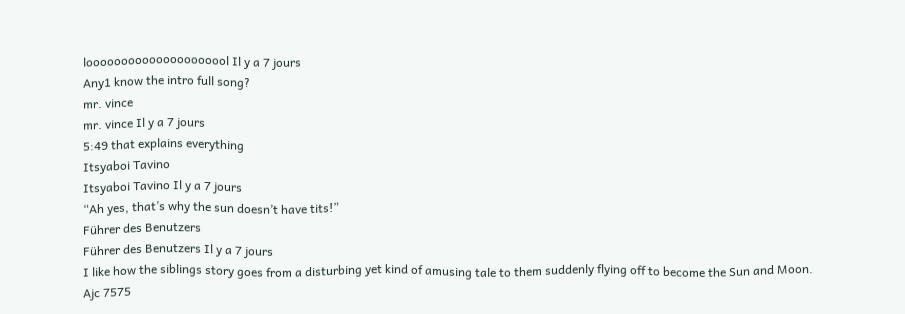looooooooooooooooooool Il y a 7 jours
Any1 know the intro full song?
mr. vince
mr. vince Il y a 7 jours
5:49 that explains everything
Itsyaboi Tavino
Itsyaboi Tavino Il y a 7 jours
“Ah yes, that’s why the sun doesn’t have tits!”
Führer des Benutzers
Führer des Benutzers Il y a 7 jours
I like how the siblings story goes from a disturbing yet kind of amusing tale to them suddenly flying off to become the Sun and Moon.
Ajc 7575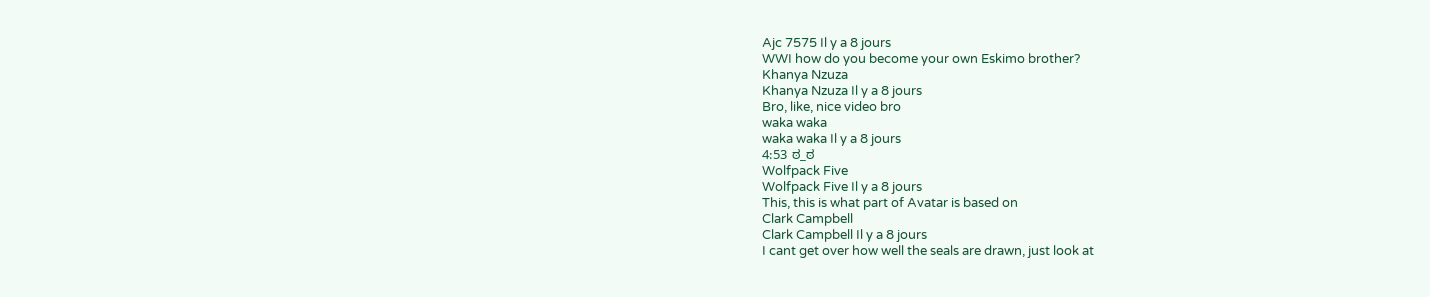Ajc 7575 Il y a 8 jours
WWI how do you become your own Eskimo brother?
Khanya Nzuza
Khanya Nzuza Il y a 8 jours
Bro, like, nice video bro
waka waka
waka waka Il y a 8 jours
4:53 ಠ_ಠ
Wolfpack Five
Wolfpack Five Il y a 8 jours
This, this is what part of Avatar is based on
Clark Campbell
Clark Campbell Il y a 8 jours
I cant get over how well the seals are drawn, just look at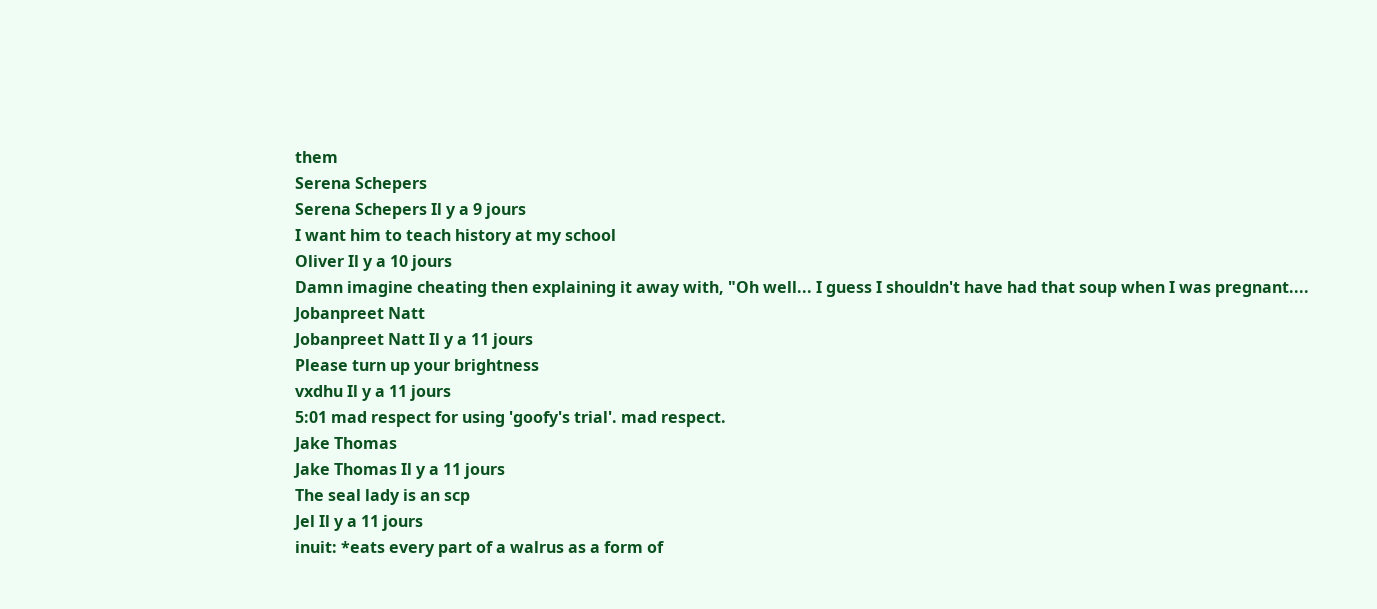them
Serena Schepers
Serena Schepers Il y a 9 jours
I want him to teach history at my school
Oliver Il y a 10 jours
Damn imagine cheating then explaining it away with, "Oh well... I guess I shouldn't have had that soup when I was pregnant....
Jobanpreet Natt
Jobanpreet Natt Il y a 11 jours
Please turn up your brightness
vxdhu Il y a 11 jours
5:01 mad respect for using 'goofy's trial'. mad respect.
Jake Thomas
Jake Thomas Il y a 11 jours
The seal lady is an scp
Jel Il y a 11 jours
inuit: *eats every part of a walrus as a form of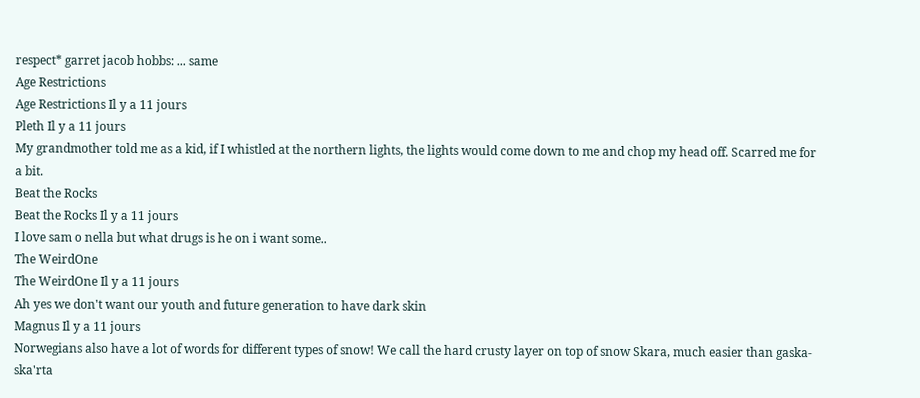respect* garret jacob hobbs: ... same
Age Restrictions
Age Restrictions Il y a 11 jours
Pleth Il y a 11 jours
My grandmother told me as a kid, if I whistled at the northern lights, the lights would come down to me and chop my head off. Scarred me for a bit.
Beat the Rocks
Beat the Rocks Il y a 11 jours
I love sam o nella but what drugs is he on i want some..
The WeirdOne
The WeirdOne Il y a 11 jours
Ah yes we don't want our youth and future generation to have dark skin
Magnus Il y a 11 jours
Norwegians also have a lot of words for different types of snow! We call the hard crusty layer on top of snow Skara, much easier than gaska-ska'rta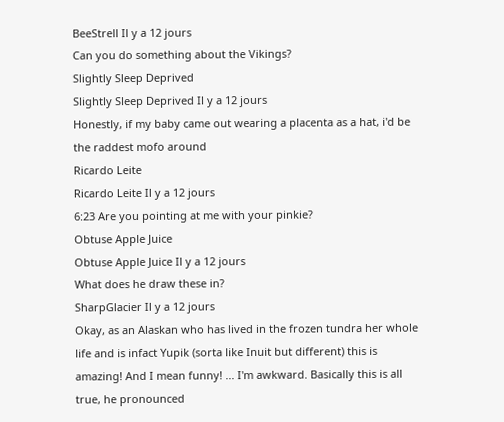BeeStrell Il y a 12 jours
Can you do something about the Vikings?
Slightly Sleep Deprived
Slightly Sleep Deprived Il y a 12 jours
Honestly, if my baby came out wearing a placenta as a hat, i'd be the raddest mofo around
Ricardo Leite
Ricardo Leite Il y a 12 jours
6:23 Are you pointing at me with your pinkie?
Obtuse Apple Juice
Obtuse Apple Juice Il y a 12 jours
What does he draw these in?
SharpGlacier Il y a 12 jours
Okay, as an Alaskan who has lived in the frozen tundra her whole life and is infact Yupik (sorta like Inuit but different) this is amazing! And I mean funny! ... I'm awkward. Basically this is all true, he pronounced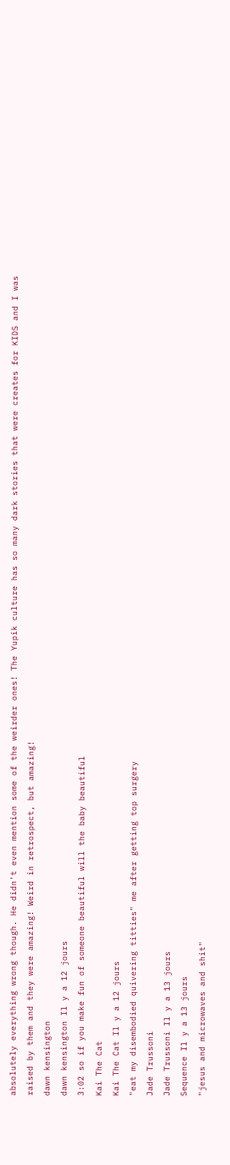absolutely everything wrong though. He didn't even mention some of the weirder ones! The Yupik culture has so many dark stories that were creates for KIDS and I was raised by them and they were amazing! Weird in retrospect, but amazing!
dawn kensington
dawn kensington Il y a 12 jours
3:02 so if you make fun of someone beautiful will the baby beautiful
Kai The Cat
Kai The Cat Il y a 12 jours
"eat my disembodied quivering titties" me after getting top surgery
Jade Trussoni
Jade Trussoni Il y a 13 jours
Sequence Il y a 13 jours
"jesus and microwaves and shit"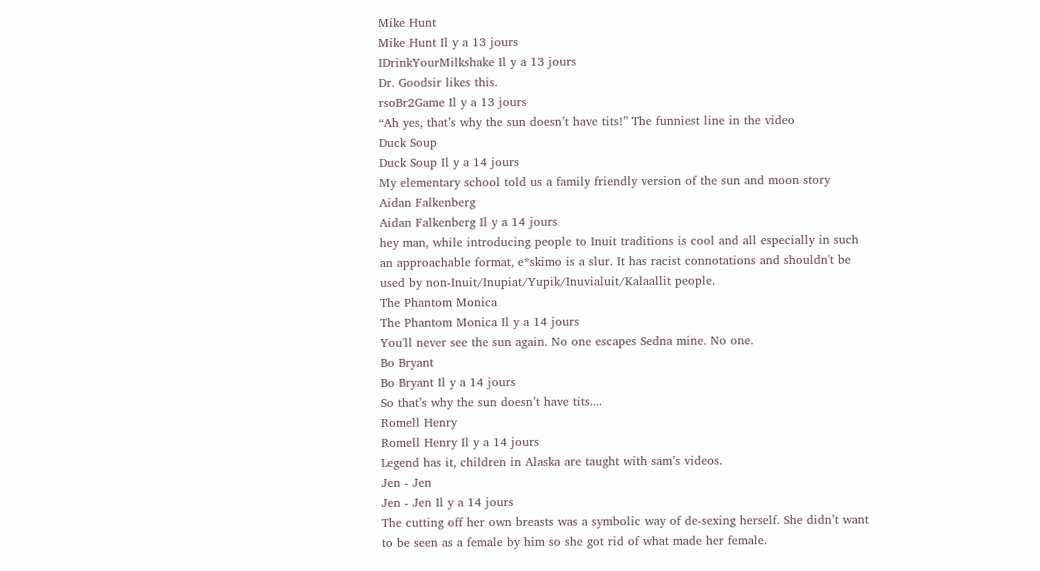Mike Hunt
Mike Hunt Il y a 13 jours
IDrinkYourMilkshake Il y a 13 jours
Dr. Goodsir likes this.
rsoBr2Game Il y a 13 jours
“Ah yes, that’s why the sun doesn’t have tits!” The funniest line in the video
Duck Soup
Duck Soup Il y a 14 jours
My elementary school told us a family friendly version of the sun and moon story
Aidan Falkenberg
Aidan Falkenberg Il y a 14 jours
hey man, while introducing people to Inuit traditions is cool and all especially in such an approachable format, e*skimo is a slur. It has racist connotations and shouldn't be used by non-Inuit/Inupiat/Yupik/Inuvialuit/Kalaallit people.
The Phantom Monica
The Phantom Monica Il y a 14 jours
You'll never see the sun again. No one escapes Sedna mine. No one.
Bo Bryant
Bo Bryant Il y a 14 jours
So that’s why the sun doesn’t have tits....
Romell Henry
Romell Henry Il y a 14 jours
Legend has it, children in Alaska are taught with sam’s videos.
Jen - Jen
Jen - Jen Il y a 14 jours
The cutting off her own breasts was a symbolic way of de-sexing herself. She didn’t want to be seen as a female by him so she got rid of what made her female.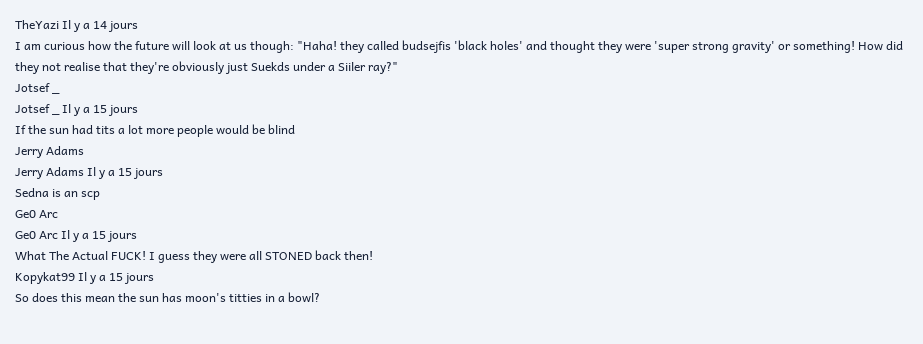TheYazi Il y a 14 jours
I am curious how the future will look at us though: "Haha! they called budsejfis 'black holes' and thought they were 'super strong gravity' or something! How did they not realise that they're obviously just Suekds under a Siiler ray?"
Jotsef _
Jotsef _ Il y a 15 jours
If the sun had tits a lot more people would be blind
Jerry Adams
Jerry Adams Il y a 15 jours
Sedna is an scp
Ge0 Arc
Ge0 Arc Il y a 15 jours
What The Actual FUCK! I guess they were all STONED back then!
Kopykat99 Il y a 15 jours
So does this mean the sun has moon's titties in a bowl?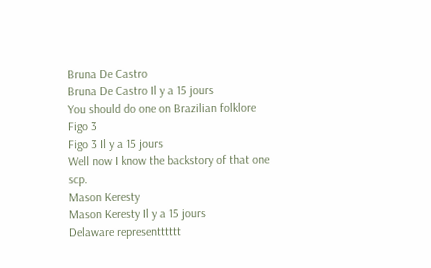Bruna De Castro
Bruna De Castro Il y a 15 jours
You should do one on Brazilian folklore
Figo 3
Figo 3 Il y a 15 jours
Well now I know the backstory of that one scp.
Mason Keresty
Mason Keresty Il y a 15 jours
Delaware representttttt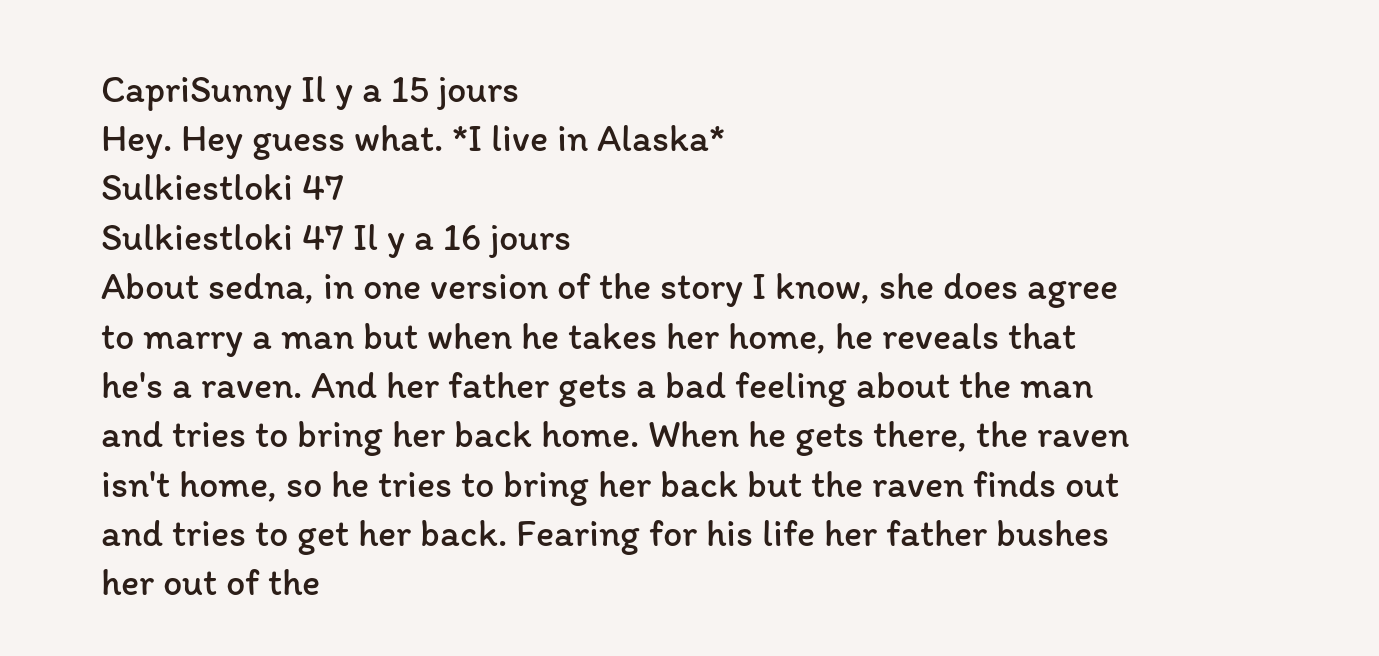CapriSunny Il y a 15 jours
Hey. Hey guess what. *I live in Alaska*
Sulkiestloki 47
Sulkiestloki 47 Il y a 16 jours
About sedna, in one version of the story I know, she does agree to marry a man but when he takes her home, he reveals that he's a raven. And her father gets a bad feeling about the man and tries to bring her back home. When he gets there, the raven isn't home, so he tries to bring her back but the raven finds out and tries to get her back. Fearing for his life her father bushes her out of the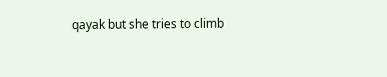qayak but she tries to climb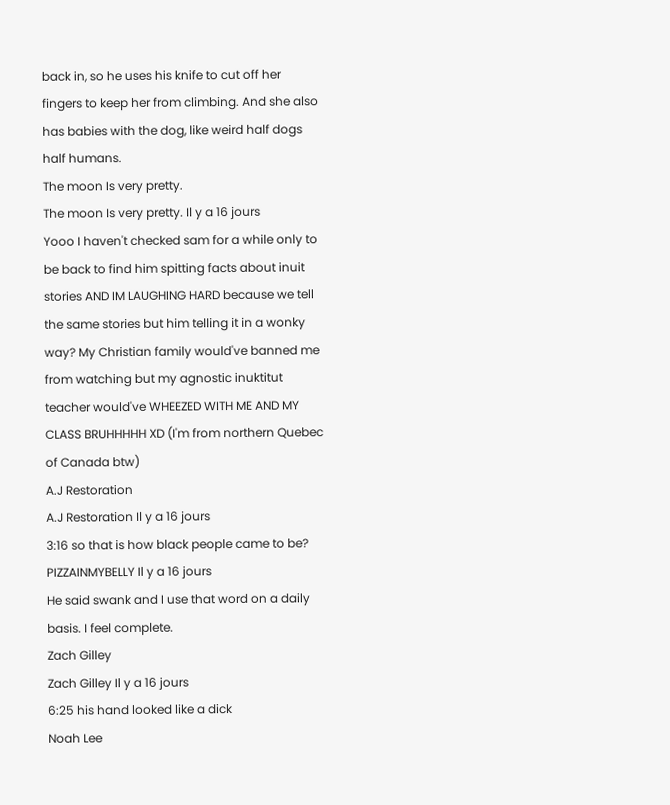back in, so he uses his knife to cut off her fingers to keep her from climbing. And she also has babies with the dog, like weird half dogs half humans.
The moon Is very pretty.
The moon Is very pretty. Il y a 16 jours
Yooo I haven't checked sam for a while only to be back to find him spitting facts about inuit stories AND IM LAUGHING HARD because we tell the same stories but him telling it in a wonky way? My Christian family would've banned me from watching but my agnostic inuktitut teacher would've WHEEZED WITH ME AND MY CLASS BRUHHHHH XD (I'm from northern Quebec of Canada btw)
A.J Restoration
A.J Restoration Il y a 16 jours
3:16 so that is how black people came to be?
PIZZAINMYBELLY Il y a 16 jours
He said swank and I use that word on a daily basis. I feel complete.
Zach Gilley
Zach Gilley Il y a 16 jours
6:25 his hand looked like a dick
Noah Lee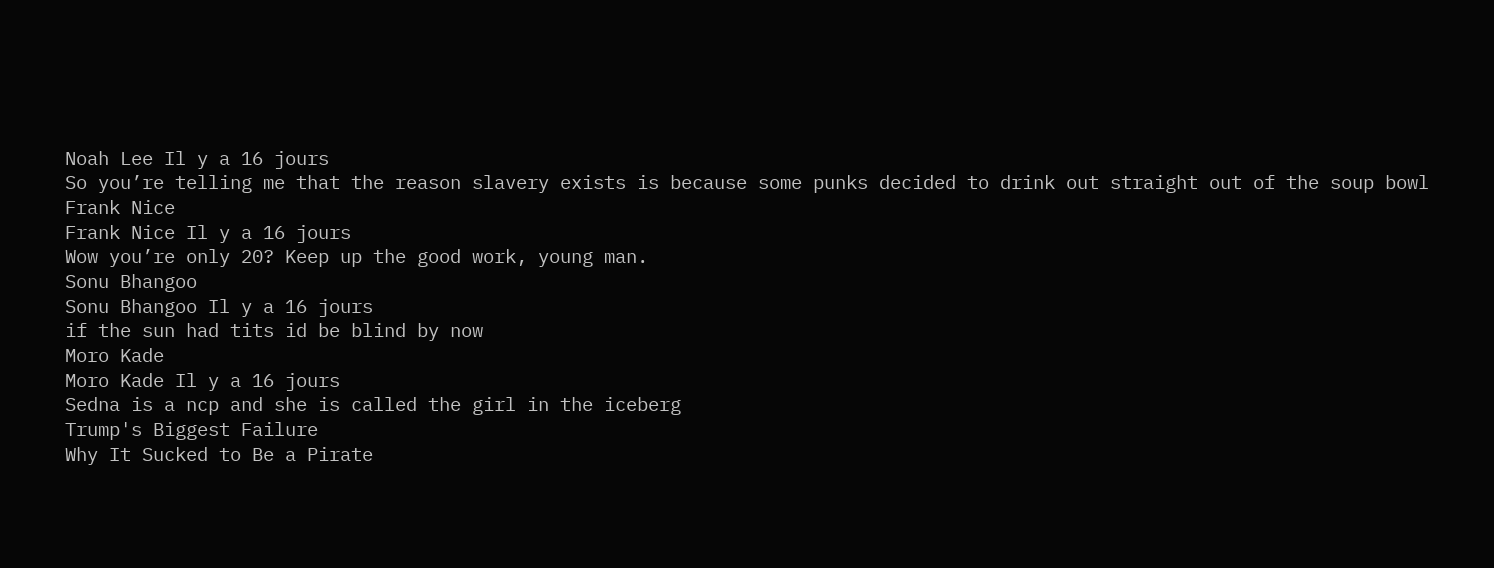Noah Lee Il y a 16 jours
So you’re telling me that the reason slavery exists is because some punks decided to drink out straight out of the soup bowl
Frank Nice
Frank Nice Il y a 16 jours
Wow you’re only 20? Keep up the good work, young man.
Sonu Bhangoo
Sonu Bhangoo Il y a 16 jours
if the sun had tits id be blind by now
Moro Kade
Moro Kade Il y a 16 jours
Sedna is a ncp and she is called the girl in the iceberg
Trump's Biggest Failure
Why It Sucked to Be a Pirate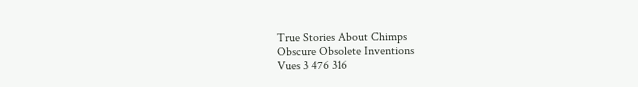True Stories About Chimps
Obscure Obsolete Inventions
Vues 3 476 316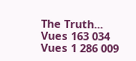The Truth...
Vues 163 034
Vues 1 286 009